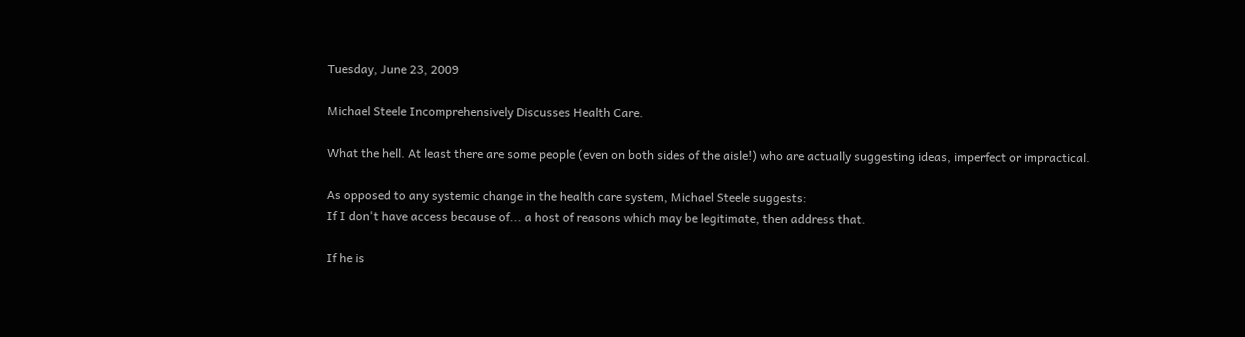Tuesday, June 23, 2009

Michael Steele Incomprehensively Discusses Health Care.

What the hell. At least there are some people (even on both sides of the aisle!) who are actually suggesting ideas, imperfect or impractical.

As opposed to any systemic change in the health care system, Michael Steele suggests:
If I don't have access because of... a host of reasons which may be legitimate, then address that.

If he is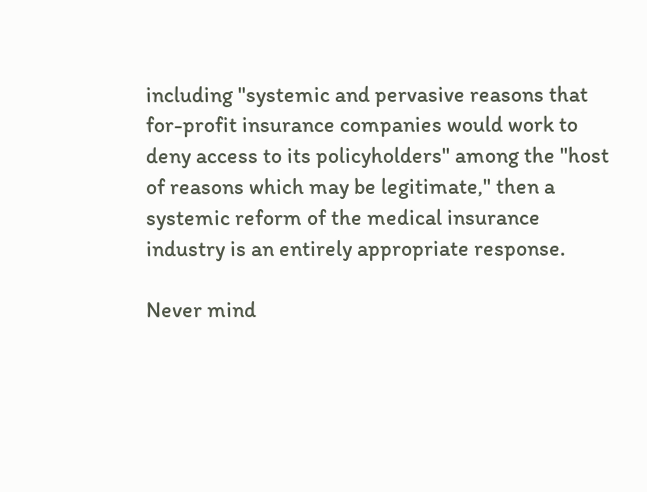including "systemic and pervasive reasons that for-profit insurance companies would work to deny access to its policyholders" among the "host of reasons which may be legitimate," then a systemic reform of the medical insurance industry is an entirely appropriate response.

Never mind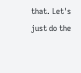that. Let's just do the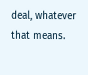deal, whatever that means.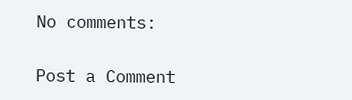No comments:

Post a Comment